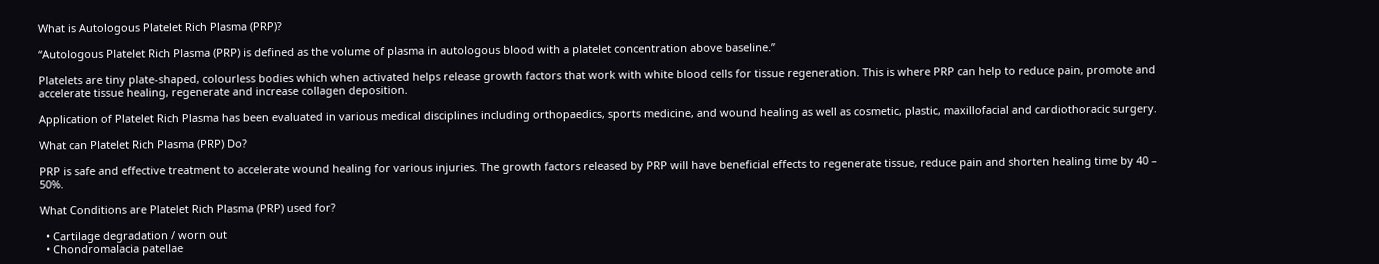What is Autologous Platelet Rich Plasma (PRP)?

“Autologous Platelet Rich Plasma (PRP) is defined as the volume of plasma in autologous blood with a platelet concentration above baseline.”

Platelets are tiny plate-shaped, colourless bodies which when activated helps release growth factors that work with white blood cells for tissue regeneration. This is where PRP can help to reduce pain, promote and accelerate tissue healing, regenerate and increase collagen deposition.

Application of Platelet Rich Plasma has been evaluated in various medical disciplines including orthopaedics, sports medicine, and wound healing as well as cosmetic, plastic, maxillofacial and cardiothoracic surgery.

What can Platelet Rich Plasma (PRP) Do?

PRP is safe and effective treatment to accelerate wound healing for various injuries. The growth factors released by PRP will have beneficial effects to regenerate tissue, reduce pain and shorten healing time by 40 – 50%.

What Conditions are Platelet Rich Plasma (PRP) used for?

  • Cartilage degradation / worn out
  • Chondromalacia patellae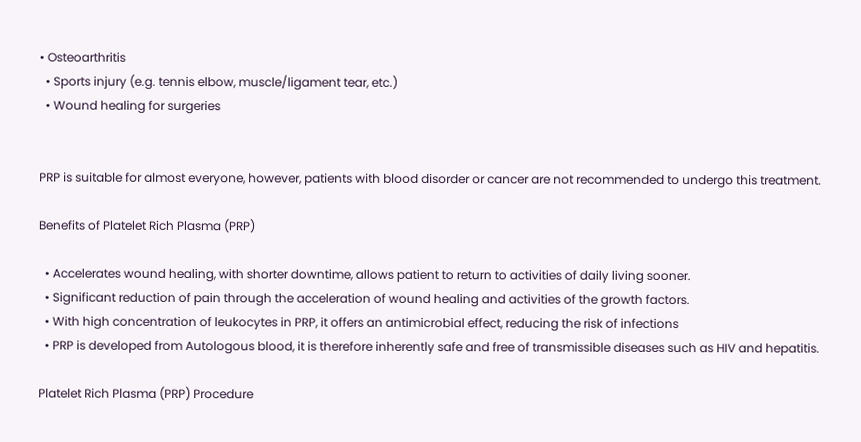• Osteoarthritis
  • Sports injury (e.g. tennis elbow, muscle/ligament tear, etc.)
  • Wound healing for surgeries


PRP is suitable for almost everyone, however, patients with blood disorder or cancer are not recommended to undergo this treatment.

Benefits of Platelet Rich Plasma (PRP)

  • Accelerates wound healing, with shorter downtime, allows patient to return to activities of daily living sooner.
  • Significant reduction of pain through the acceleration of wound healing and activities of the growth factors.
  • With high concentration of leukocytes in PRP, it offers an antimicrobial effect, reducing the risk of infections
  • PRP is developed from Autologous blood, it is therefore inherently safe and free of transmissible diseases such as HIV and hepatitis.

Platelet Rich Plasma (PRP) Procedure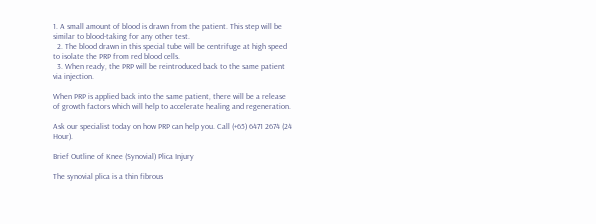1. A small amount of blood is drawn from the patient. This step will be similar to blood-taking for any other test.
  2. The blood drawn in this special tube will be centrifuge at high speed to isolate the PRP from red blood cells.
  3. When ready, the PRP will be reintroduced back to the same patient via injection.

When PRP is applied back into the same patient, there will be a release of growth factors which will help to accelerate healing and regeneration.

Ask our specialist today on how PRP can help you. Call (+65) 6471 2674 (24 Hour).

Brief Outline of Knee (Synovial) Plica Injury

The synovial plica is a thin fibrous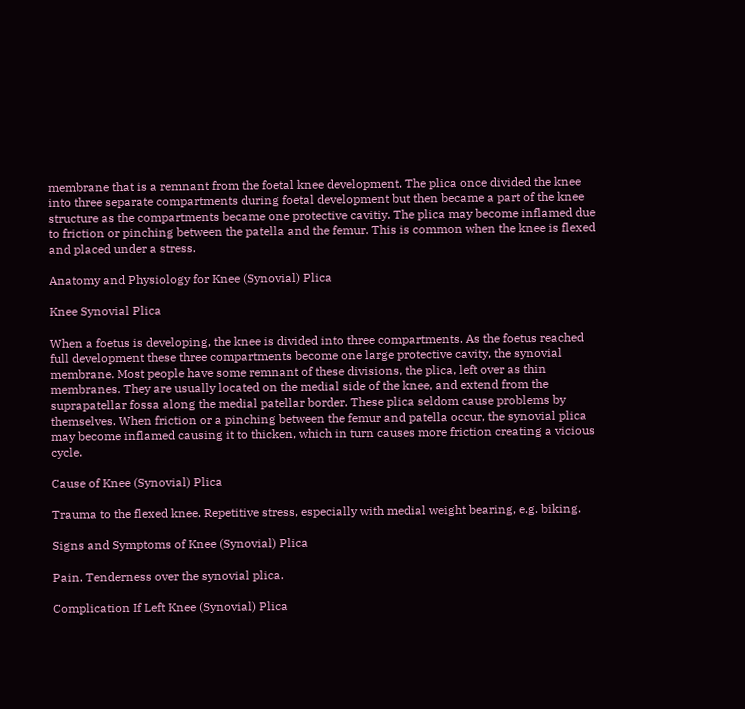membrane that is a remnant from the foetal knee development. The plica once divided the knee into three separate compartments during foetal development but then became a part of the knee structure as the compartments became one protective cavitiy. The plica may become inflamed due to friction or pinching between the patella and the femur. This is common when the knee is flexed and placed under a stress.

Anatomy and Physiology for Knee (Synovial) Plica

Knee Synovial Plica

When a foetus is developing, the knee is divided into three compartments. As the foetus reached full development these three compartments become one large protective cavity, the synovial membrane. Most people have some remnant of these divisions, the plica, left over as thin membranes. They are usually located on the medial side of the knee, and extend from the suprapatellar fossa along the medial patellar border. These plica seldom cause problems by themselves. When friction or a pinching between the femur and patella occur, the synovial plica may become inflamed causing it to thicken, which in turn causes more friction creating a vicious cycle.

Cause of Knee (Synovial) Plica

Trauma to the flexed knee. Repetitive stress, especially with medial weight bearing, e.g. biking.

Signs and Symptoms of Knee (Synovial) Plica

Pain. Tenderness over the synovial plica.

Complication If Left Knee (Synovial) Plica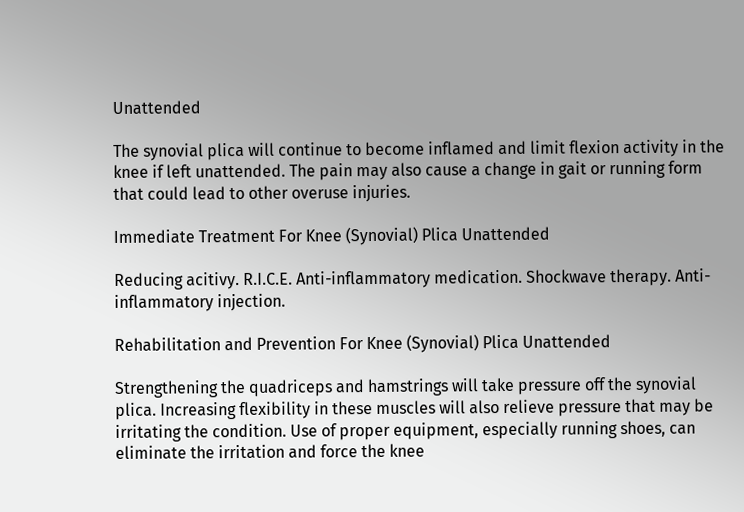Unattended

The synovial plica will continue to become inflamed and limit flexion activity in the knee if left unattended. The pain may also cause a change in gait or running form that could lead to other overuse injuries.

Immediate Treatment For Knee (Synovial) Plica Unattended

Reducing acitivy. R.I.C.E. Anti-inflammatory medication. Shockwave therapy. Anti-inflammatory injection.

Rehabilitation and Prevention For Knee (Synovial) Plica Unattended

Strengthening the quadriceps and hamstrings will take pressure off the synovial plica. Increasing flexibility in these muscles will also relieve pressure that may be irritating the condition. Use of proper equipment, especially running shoes, can eliminate the irritation and force the knee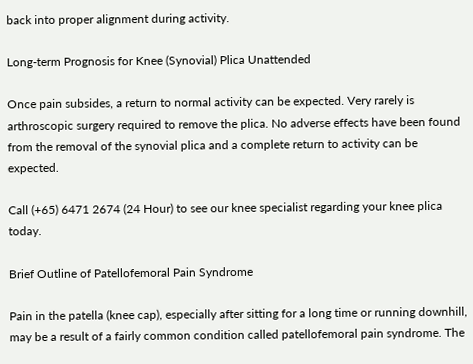back into proper alignment during activity.

Long-term Prognosis for Knee (Synovial) Plica Unattended

Once pain subsides, a return to normal activity can be expected. Very rarely is arthroscopic surgery required to remove the plica. No adverse effects have been found from the removal of the synovial plica and a complete return to activity can be expected.

Call (+65) 6471 2674 (24 Hour) to see our knee specialist regarding your knee plica today.

Brief Outline of Patellofemoral Pain Syndrome

Pain in the patella (knee cap), especially after sitting for a long time or running downhill, may be a result of a fairly common condition called patellofemoral pain syndrome. The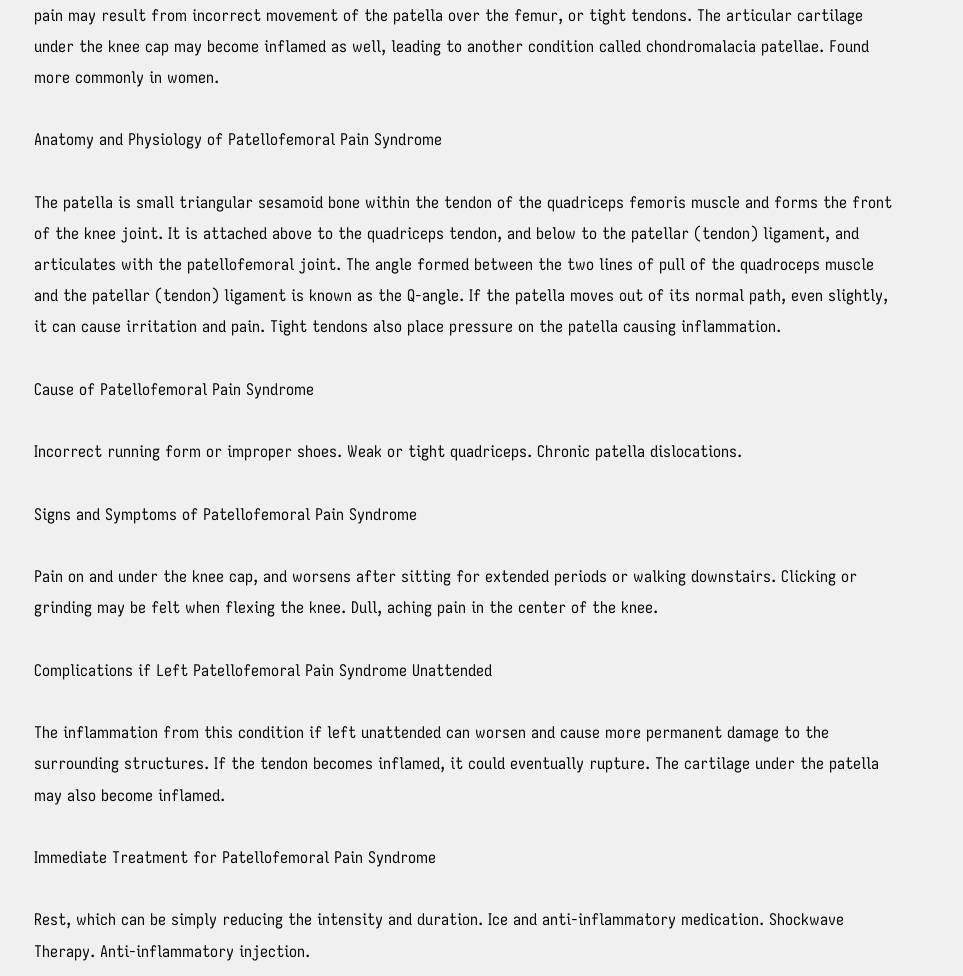pain may result from incorrect movement of the patella over the femur, or tight tendons. The articular cartilage under the knee cap may become inflamed as well, leading to another condition called chondromalacia patellae. Found more commonly in women.

Anatomy and Physiology of Patellofemoral Pain Syndrome

The patella is small triangular sesamoid bone within the tendon of the quadriceps femoris muscle and forms the front of the knee joint. It is attached above to the quadriceps tendon, and below to the patellar (tendon) ligament, and articulates with the patellofemoral joint. The angle formed between the two lines of pull of the quadroceps muscle and the patellar (tendon) ligament is known as the Q-angle. If the patella moves out of its normal path, even slightly, it can cause irritation and pain. Tight tendons also place pressure on the patella causing inflammation.

Cause of Patellofemoral Pain Syndrome

Incorrect running form or improper shoes. Weak or tight quadriceps. Chronic patella dislocations.

Signs and Symptoms of Patellofemoral Pain Syndrome

Pain on and under the knee cap, and worsens after sitting for extended periods or walking downstairs. Clicking or grinding may be felt when flexing the knee. Dull, aching pain in the center of the knee.

Complications if Left Patellofemoral Pain Syndrome Unattended

The inflammation from this condition if left unattended can worsen and cause more permanent damage to the surrounding structures. If the tendon becomes inflamed, it could eventually rupture. The cartilage under the patella may also become inflamed.

Immediate Treatment for Patellofemoral Pain Syndrome

Rest, which can be simply reducing the intensity and duration. Ice and anti-inflammatory medication. Shockwave Therapy. Anti-inflammatory injection.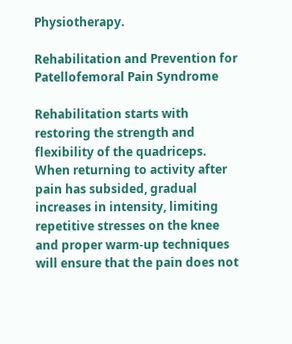Physiotherapy.

Rehabilitation and Prevention for Patellofemoral Pain Syndrome

Rehabilitation starts with restoring the strength and flexibility of the quadriceps. When returning to activity after pain has subsided, gradual increases in intensity, limiting repetitive stresses on the knee and proper warm-up techniques will ensure that the pain does not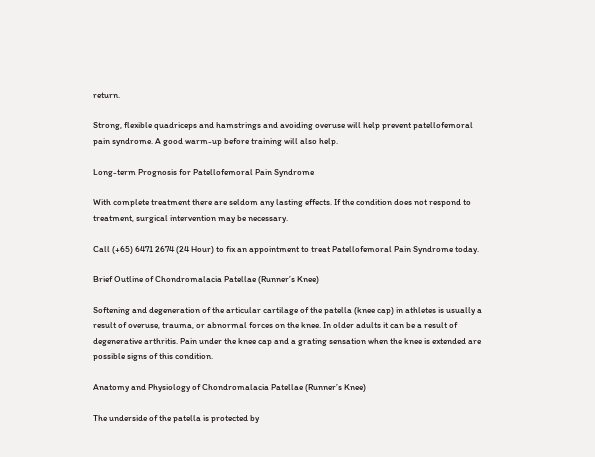return.

Strong, flexible quadriceps and hamstrings and avoiding overuse will help prevent patellofemoral pain syndrome. A good warm-up before training will also help.

Long-term Prognosis for Patellofemoral Pain Syndrome

With complete treatment there are seldom any lasting effects. If the condition does not respond to treatment, surgical intervention may be necessary.

Call (+65) 6471 2674 (24 Hour) to fix an appointment to treat Patellofemoral Pain Syndrome today.

Brief Outline of Chondromalacia Patellae (Runner’s Knee)

Softening and degeneration of the articular cartilage of the patella (knee cap) in athletes is usually a result of overuse, trauma, or abnormal forces on the knee. In older adults it can be a result of degenerative arthritis. Pain under the knee cap and a grating sensation when the knee is extended are possible signs of this condition.

Anatomy and Physiology of Chondromalacia Patellae (Runner’s Knee)

The underside of the patella is protected by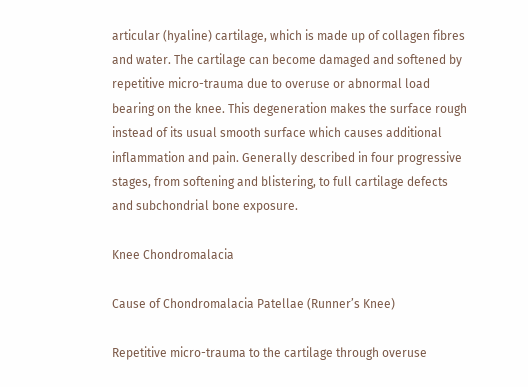articular (hyaline) cartilage, which is made up of collagen fibres and water. The cartilage can become damaged and softened by repetitive micro-trauma due to overuse or abnormal load bearing on the knee. This degeneration makes the surface rough instead of its usual smooth surface which causes additional inflammation and pain. Generally described in four progressive stages, from softening and blistering, to full cartilage defects and subchondrial bone exposure.

Knee Chondromalacia

Cause of Chondromalacia Patellae (Runner’s Knee)

Repetitive micro-trauma to the cartilage through overuse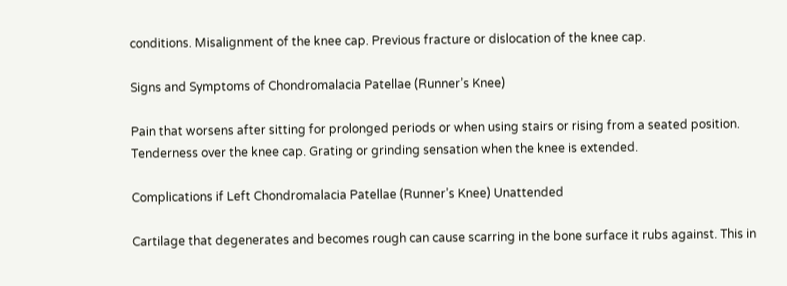conditions. Misalignment of the knee cap. Previous fracture or dislocation of the knee cap.

Signs and Symptoms of Chondromalacia Patellae (Runner’s Knee)

Pain that worsens after sitting for prolonged periods or when using stairs or rising from a seated position. Tenderness over the knee cap. Grating or grinding sensation when the knee is extended.

Complications if Left Chondromalacia Patellae (Runner’s Knee) Unattended

Cartilage that degenerates and becomes rough can cause scarring in the bone surface it rubs against. This in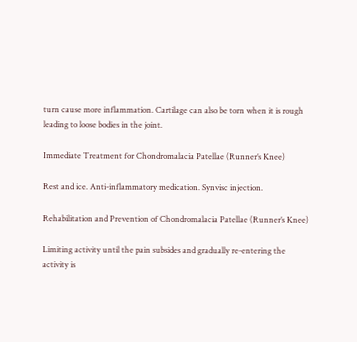turn cause more inflammation. Cartilage can also be torn when it is rough leading to loose bodies in the joint.

Immediate Treatment for Chondromalacia Patellae (Runner’s Knee)

Rest and ice. Anti-inflammatory medication. Synvisc injection.

Rehabilitation and Prevention of Chondromalacia Patellae (Runner’s Knee)

Limiting activity until the pain subsides and gradually re-entering the activity is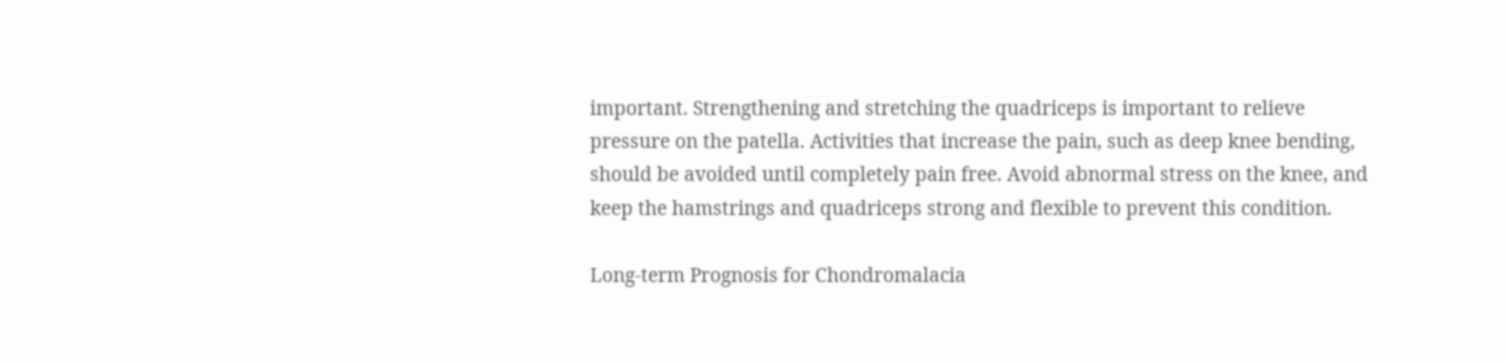important. Strengthening and stretching the quadriceps is important to relieve pressure on the patella. Activities that increase the pain, such as deep knee bending, should be avoided until completely pain free. Avoid abnormal stress on the knee, and keep the hamstrings and quadriceps strong and flexible to prevent this condition.

Long-term Prognosis for Chondromalacia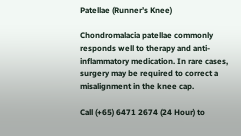Patellae (Runner’s Knee)

Chondromalacia patellae commonly responds well to therapy and anti-inflammatory medication. In rare cases, surgery may be required to correct a misalignment in the knee cap.

Call (+65) 6471 2674 (24 Hour) to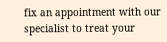fix an appointment with our specialist to treat your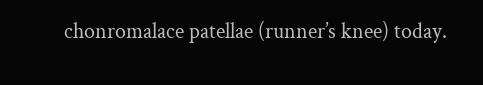chonromalace patellae (runner’s knee) today.